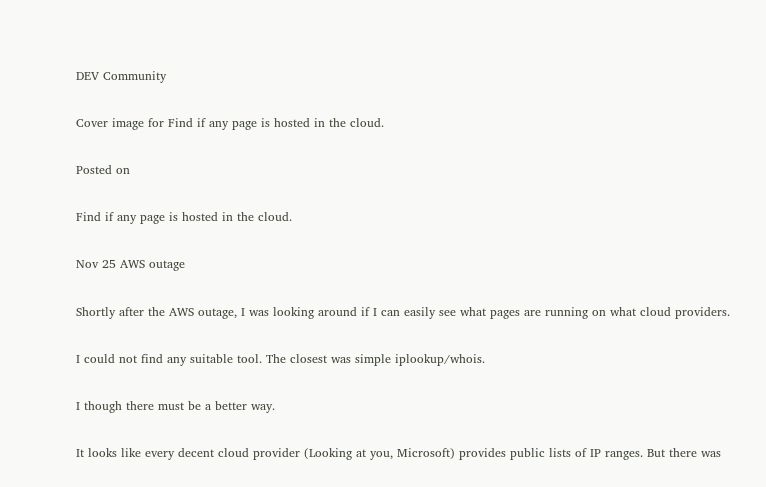DEV Community

Cover image for Find if any page is hosted in the cloud.

Posted on

Find if any page is hosted in the cloud.

Nov 25 AWS outage

Shortly after the AWS outage, I was looking around if I can easily see what pages are running on what cloud providers.

I could not find any suitable tool. The closest was simple iplookup/whois.

I though there must be a better way.

It looks like every decent cloud provider (Looking at you, Microsoft) provides public lists of IP ranges. But there was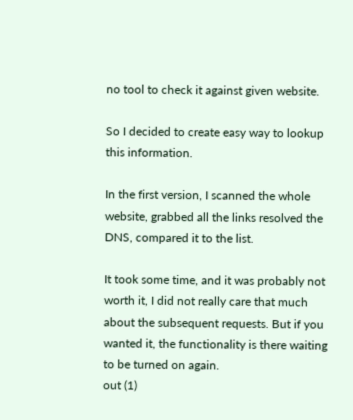no tool to check it against given website.

So I decided to create easy way to lookup this information.

In the first version, I scanned the whole website, grabbed all the links resolved the DNS, compared it to the list.

It took some time, and it was probably not worth it, I did not really care that much about the subsequent requests. But if you wanted it, the functionality is there waiting to be turned on again.
out (1)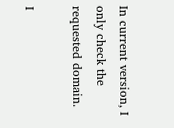In current version, I only check the requested domain.

I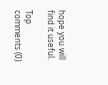hope you will find it useful.

Top comments (0)